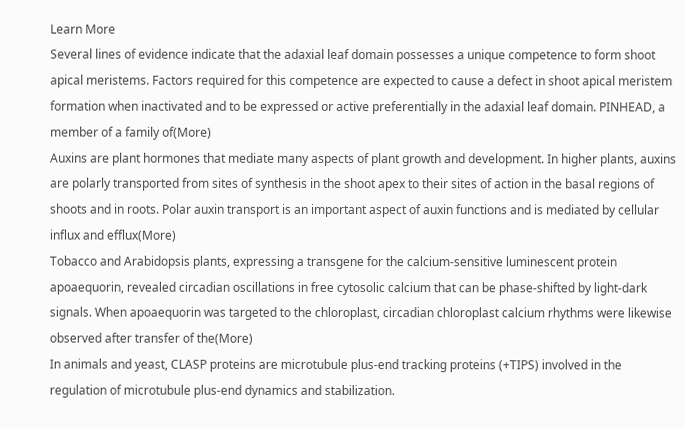Learn More
Several lines of evidence indicate that the adaxial leaf domain possesses a unique competence to form shoot apical meristems. Factors required for this competence are expected to cause a defect in shoot apical meristem formation when inactivated and to be expressed or active preferentially in the adaxial leaf domain. PINHEAD, a member of a family of(More)
Auxins are plant hormones that mediate many aspects of plant growth and development. In higher plants, auxins are polarly transported from sites of synthesis in the shoot apex to their sites of action in the basal regions of shoots and in roots. Polar auxin transport is an important aspect of auxin functions and is mediated by cellular influx and efflux(More)
Tobacco and Arabidopsis plants, expressing a transgene for the calcium-sensitive luminescent protein apoaequorin, revealed circadian oscillations in free cytosolic calcium that can be phase-shifted by light-dark signals. When apoaequorin was targeted to the chloroplast, circadian chloroplast calcium rhythms were likewise observed after transfer of the(More)
In animals and yeast, CLASP proteins are microtubule plus-end tracking proteins (+TIPS) involved in the regulation of microtubule plus-end dynamics and stabilization.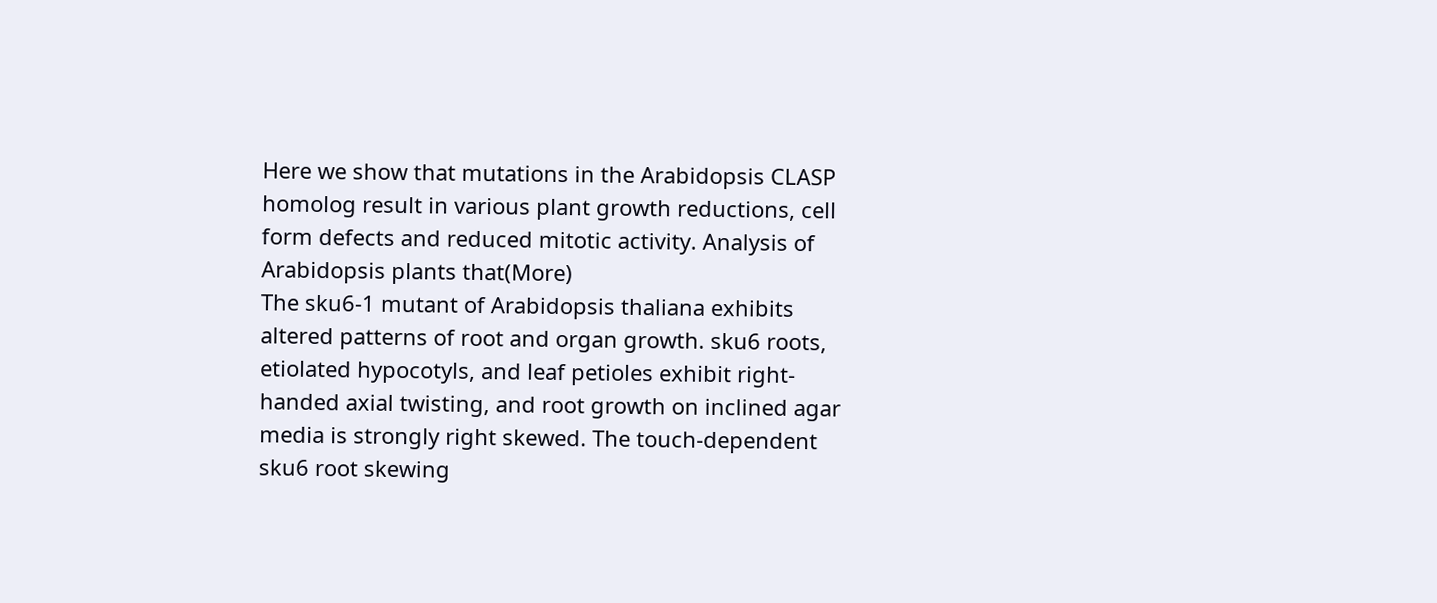Here we show that mutations in the Arabidopsis CLASP homolog result in various plant growth reductions, cell form defects and reduced mitotic activity. Analysis of Arabidopsis plants that(More)
The sku6-1 mutant of Arabidopsis thaliana exhibits altered patterns of root and organ growth. sku6 roots, etiolated hypocotyls, and leaf petioles exhibit right-handed axial twisting, and root growth on inclined agar media is strongly right skewed. The touch-dependent sku6 root skewing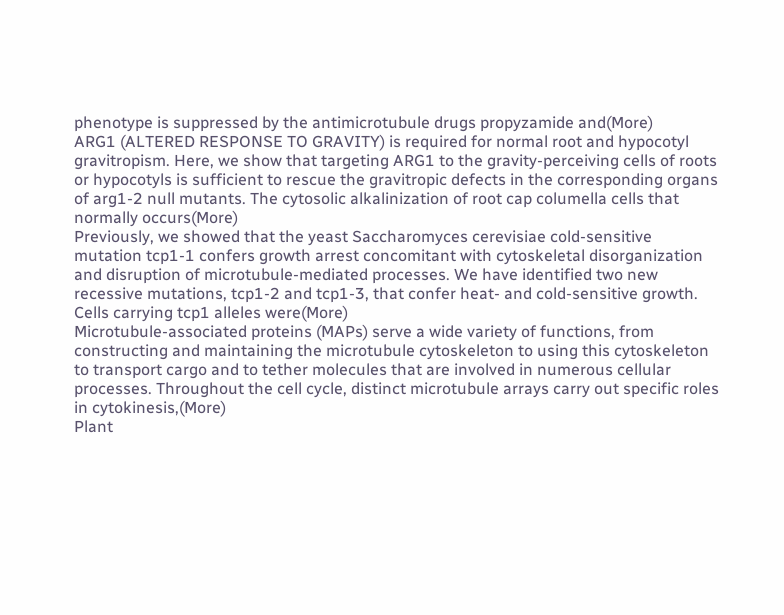phenotype is suppressed by the antimicrotubule drugs propyzamide and(More)
ARG1 (ALTERED RESPONSE TO GRAVITY) is required for normal root and hypocotyl gravitropism. Here, we show that targeting ARG1 to the gravity-perceiving cells of roots or hypocotyls is sufficient to rescue the gravitropic defects in the corresponding organs of arg1-2 null mutants. The cytosolic alkalinization of root cap columella cells that normally occurs(More)
Previously, we showed that the yeast Saccharomyces cerevisiae cold-sensitive mutation tcp1-1 confers growth arrest concomitant with cytoskeletal disorganization and disruption of microtubule-mediated processes. We have identified two new recessive mutations, tcp1-2 and tcp1-3, that confer heat- and cold-sensitive growth. Cells carrying tcp1 alleles were(More)
Microtubule-associated proteins (MAPs) serve a wide variety of functions, from constructing and maintaining the microtubule cytoskeleton to using this cytoskeleton to transport cargo and to tether molecules that are involved in numerous cellular processes. Throughout the cell cycle, distinct microtubule arrays carry out specific roles in cytokinesis,(More)
Plant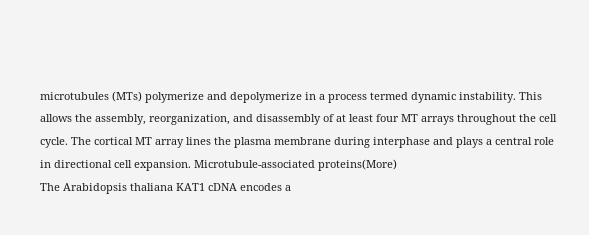microtubules (MTs) polymerize and depolymerize in a process termed dynamic instability. This allows the assembly, reorganization, and disassembly of at least four MT arrays throughout the cell cycle. The cortical MT array lines the plasma membrane during interphase and plays a central role in directional cell expansion. Microtubule-associated proteins(More)
The Arabidopsis thaliana KAT1 cDNA encodes a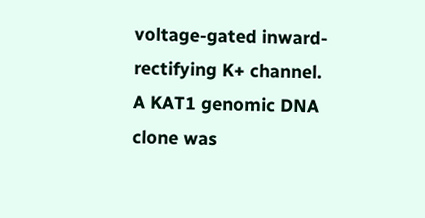voltage-gated inward-rectifying K+ channel. A KAT1 genomic DNA clone was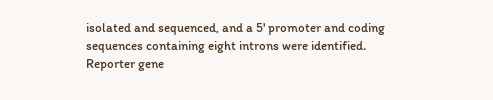isolated and sequenced, and a 5' promoter and coding sequences containing eight introns were identified. Reporter gene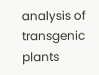analysis of transgenic plants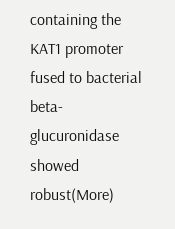containing the KAT1 promoter fused to bacterial beta-glucuronidase showed robust(More)